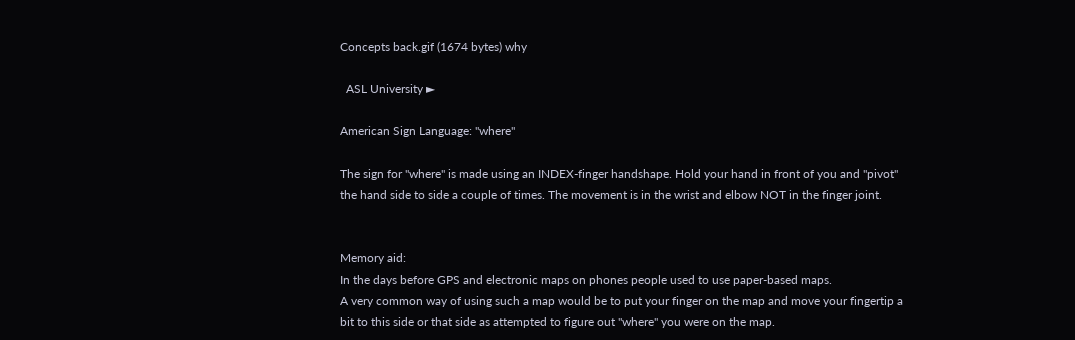Concepts back.gif (1674 bytes) why

  ASL University ►

American Sign Language: "where"

The sign for "where" is made using an INDEX-finger handshape. Hold your hand in front of you and "pivot" the hand side to side a couple of times. The movement is in the wrist and elbow NOT in the finger joint.


Memory aid:
In the days before GPS and electronic maps on phones people used to use paper-based maps.
A very common way of using such a map would be to put your finger on the map and move your fingertip a bit to this side or that side as attempted to figure out "where" you were on the map.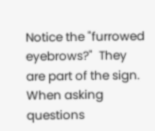Notice the "furrowed eyebrows?"  They are part of the sign.  When asking questions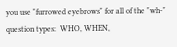you use "furrowed eyebrows" for all of the "wh-" question types:  WHO, WHEN,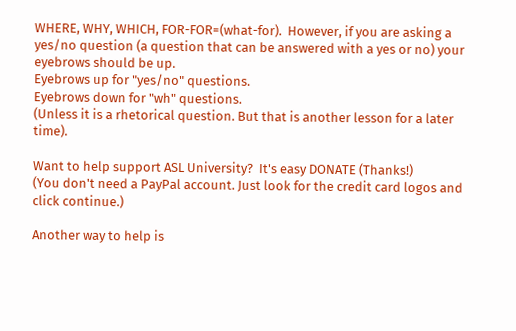WHERE, WHY, WHICH, FOR-FOR=(what-for).  However, if you are asking a yes/no question (a question that can be answered with a yes or no) your eyebrows should be up.
Eyebrows up for "yes/no" questions.
Eyebrows down for "wh" questions.
(Unless it is a rhetorical question. But that is another lesson for a later time).

Want to help support ASL University?  It's easy DONATE (Thanks!)
(You don't need a PayPal account. Just look for the credit card logos and click continue.)

Another way to help is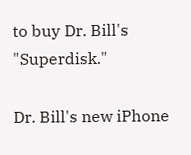to buy Dr. Bill's "Superdisk."

Dr. Bill's new iPhone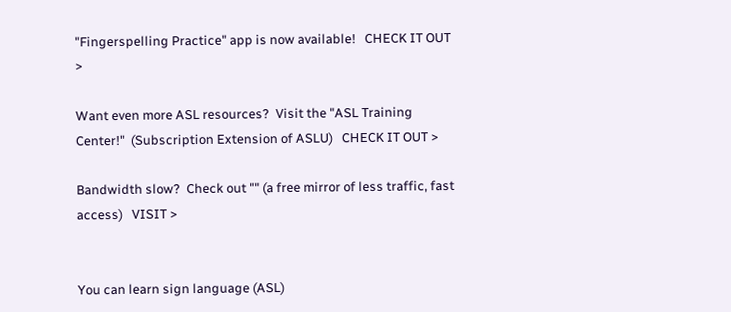"Fingerspelling Practice" app is now available!   CHECK IT OUT >

Want even more ASL resources?  Visit the "ASL Training Center!"  (Subscription Extension of ASLU)   CHECK IT OUT >

Bandwidth slow?  Check out "" (a free mirror of less traffic, fast access)   VISIT >


You can learn sign language (ASL)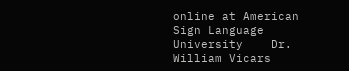online at American Sign Language University    Dr. William Vicars